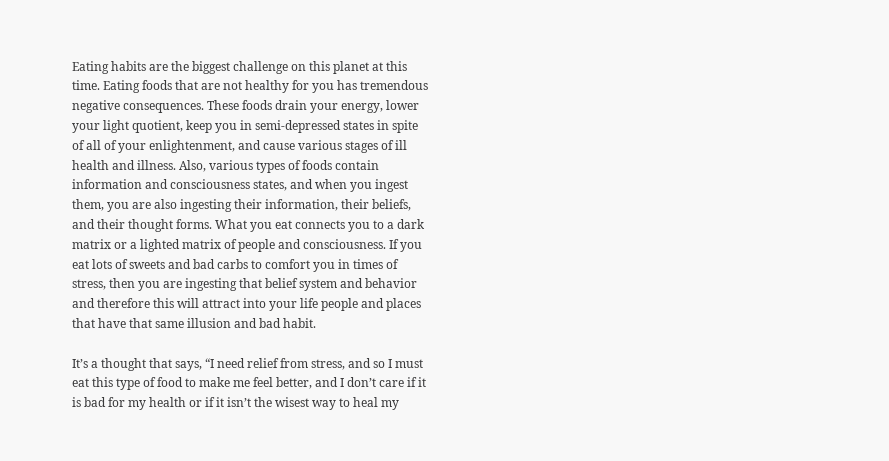Eating habits are the biggest challenge on this planet at this time. Eating foods that are not healthy for you has tremendous negative consequences. These foods drain your energy, lower your light quotient, keep you in semi-depressed states in spite of all of your enlightenment, and cause various stages of ill health and illness. Also, various types of foods contain information and consciousness states, and when you ingest them, you are also ingesting their information, their beliefs, and their thought forms. What you eat connects you to a dark matrix or a lighted matrix of people and consciousness. If you eat lots of sweets and bad carbs to comfort you in times of stress, then you are ingesting that belief system and behavior and therefore this will attract into your life people and places that have that same illusion and bad habit.

It’s a thought that says, “I need relief from stress, and so I must eat this type of food to make me feel better, and I don’t care if it is bad for my health or if it isn’t the wisest way to heal my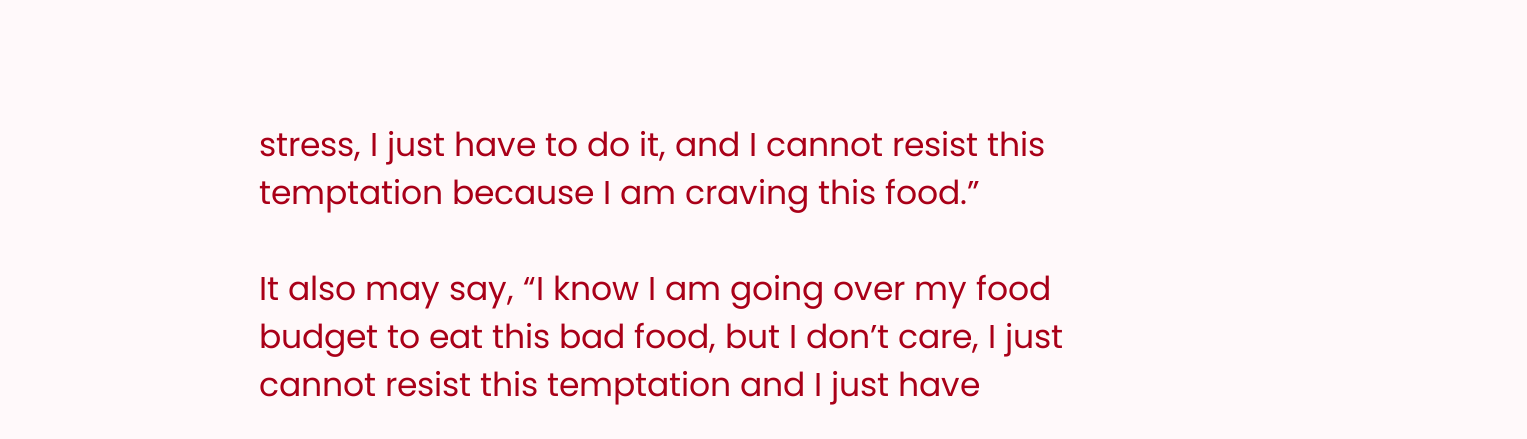stress, I just have to do it, and I cannot resist this temptation because I am craving this food.”

It also may say, “I know I am going over my food budget to eat this bad food, but I don’t care, I just cannot resist this temptation and I just have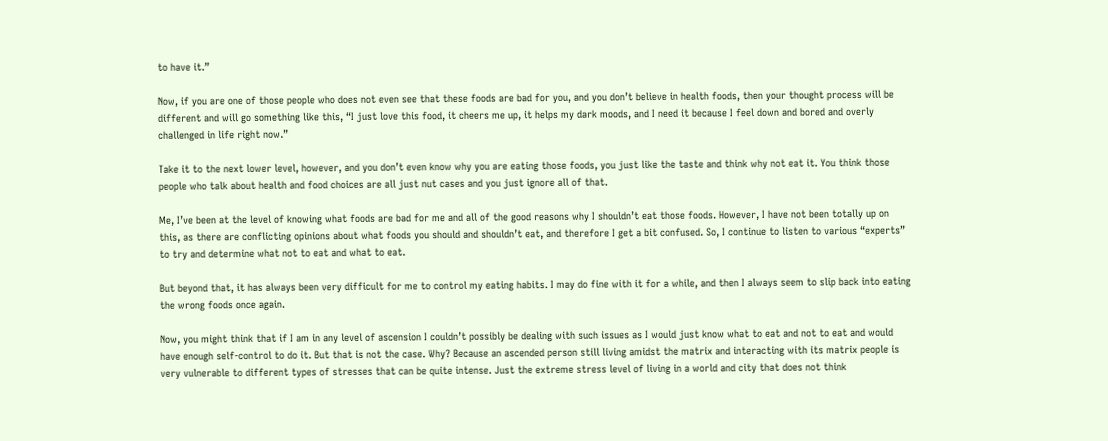to have it.”

Now, if you are one of those people who does not even see that these foods are bad for you, and you don’t believe in health foods, then your thought process will be different and will go something like this, “I just love this food, it cheers me up, it helps my dark moods, and I need it because I feel down and bored and overly challenged in life right now.”

Take it to the next lower level, however, and you don’t even know why you are eating those foods, you just like the taste and think why not eat it. You think those people who talk about health and food choices are all just nut cases and you just ignore all of that.

Me, I’ve been at the level of knowing what foods are bad for me and all of the good reasons why I shouldn’t eat those foods. However, I have not been totally up on this, as there are conflicting opinions about what foods you should and shouldn’t eat, and therefore I get a bit confused. So, I continue to listen to various “experts” to try and determine what not to eat and what to eat.

But beyond that, it has always been very difficult for me to control my eating habits. I may do fine with it for a while, and then I always seem to slip back into eating the wrong foods once again.

Now, you might think that if I am in any level of ascension I couldn’t possibly be dealing with such issues as I would just know what to eat and not to eat and would have enough self-control to do it. But that is not the case. Why? Because an ascended person still living amidst the matrix and interacting with its matrix people is very vulnerable to different types of stresses that can be quite intense. Just the extreme stress level of living in a world and city that does not think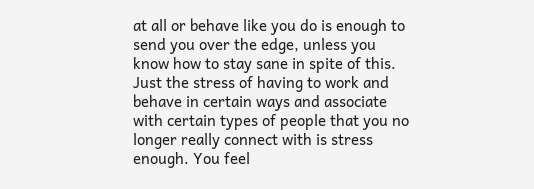at all or behave like you do is enough to send you over the edge, unless you know how to stay sane in spite of this. Just the stress of having to work and behave in certain ways and associate with certain types of people that you no longer really connect with is stress enough. You feel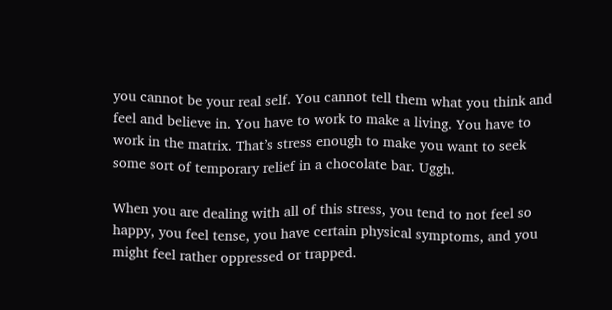you cannot be your real self. You cannot tell them what you think and feel and believe in. You have to work to make a living. You have to work in the matrix. That’s stress enough to make you want to seek some sort of temporary relief in a chocolate bar. Uggh.

When you are dealing with all of this stress, you tend to not feel so happy, you feel tense, you have certain physical symptoms, and you might feel rather oppressed or trapped.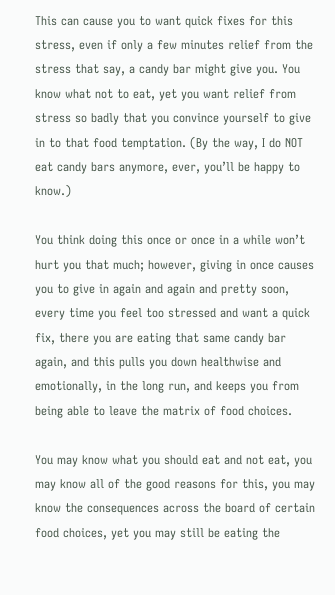This can cause you to want quick fixes for this stress, even if only a few minutes relief from the stress that say, a candy bar might give you. You know what not to eat, yet you want relief from stress so badly that you convince yourself to give in to that food temptation. (By the way, I do NOT eat candy bars anymore, ever, you’ll be happy to know.)

You think doing this once or once in a while won’t hurt you that much; however, giving in once causes you to give in again and again and pretty soon, every time you feel too stressed and want a quick fix, there you are eating that same candy bar again, and this pulls you down healthwise and emotionally, in the long run, and keeps you from being able to leave the matrix of food choices.

You may know what you should eat and not eat, you may know all of the good reasons for this, you may know the consequences across the board of certain food choices, yet you may still be eating the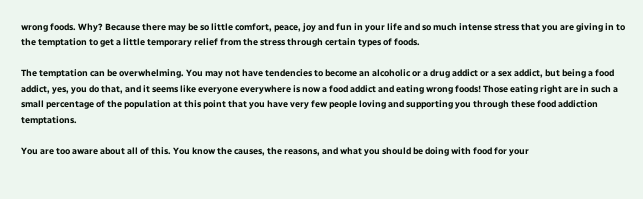wrong foods. Why? Because there may be so little comfort, peace, joy and fun in your life and so much intense stress that you are giving in to the temptation to get a little temporary relief from the stress through certain types of foods.

The temptation can be overwhelming. You may not have tendencies to become an alcoholic or a drug addict or a sex addict, but being a food addict, yes, you do that, and it seems like everyone everywhere is now a food addict and eating wrong foods! Those eating right are in such a small percentage of the population at this point that you have very few people loving and supporting you through these food addiction temptations.

You are too aware about all of this. You know the causes, the reasons, and what you should be doing with food for your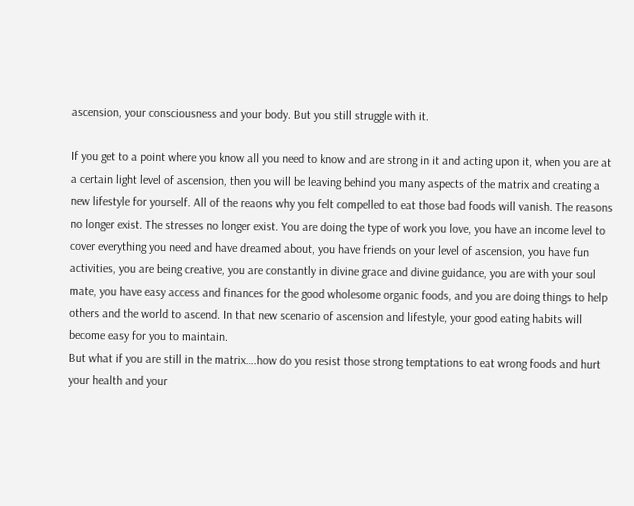ascension, your consciousness and your body. But you still struggle with it.

If you get to a point where you know all you need to know and are strong in it and acting upon it, when you are at a certain light level of ascension, then you will be leaving behind you many aspects of the matrix and creating a new lifestyle for yourself. All of the reaons why you felt compelled to eat those bad foods will vanish. The reasons no longer exist. The stresses no longer exist. You are doing the type of work you love, you have an income level to cover everything you need and have dreamed about, you have friends on your level of ascension, you have fun activities, you are being creative, you are constantly in divine grace and divine guidance, you are with your soul mate, you have easy access and finances for the good wholesome organic foods, and you are doing things to help others and the world to ascend. In that new scenario of ascension and lifestyle, your good eating habits will become easy for you to maintain.
But what if you are still in the matrix….how do you resist those strong temptations to eat wrong foods and hurt your health and your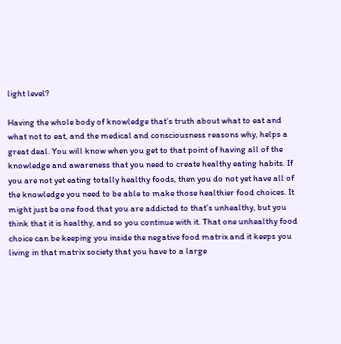light level?

Having the whole body of knowledge that’s truth about what to eat and what not to eat, and the medical and consciousness reasons why, helps a great deal. You will know when you get to that point of having all of the knowledge and awareness that you need to create healthy eating habits. If you are not yet eating totally healthy foods, then you do not yet have all of the knowledge you need to be able to make those healthier food choices. It might just be one food that you are addicted to that’s unhealthy, but you think that it is healthy, and so you continue with it. That one unhealthy food choice can be keeping you inside the negative food matrix and it keeps you living in that matrix society that you have to a large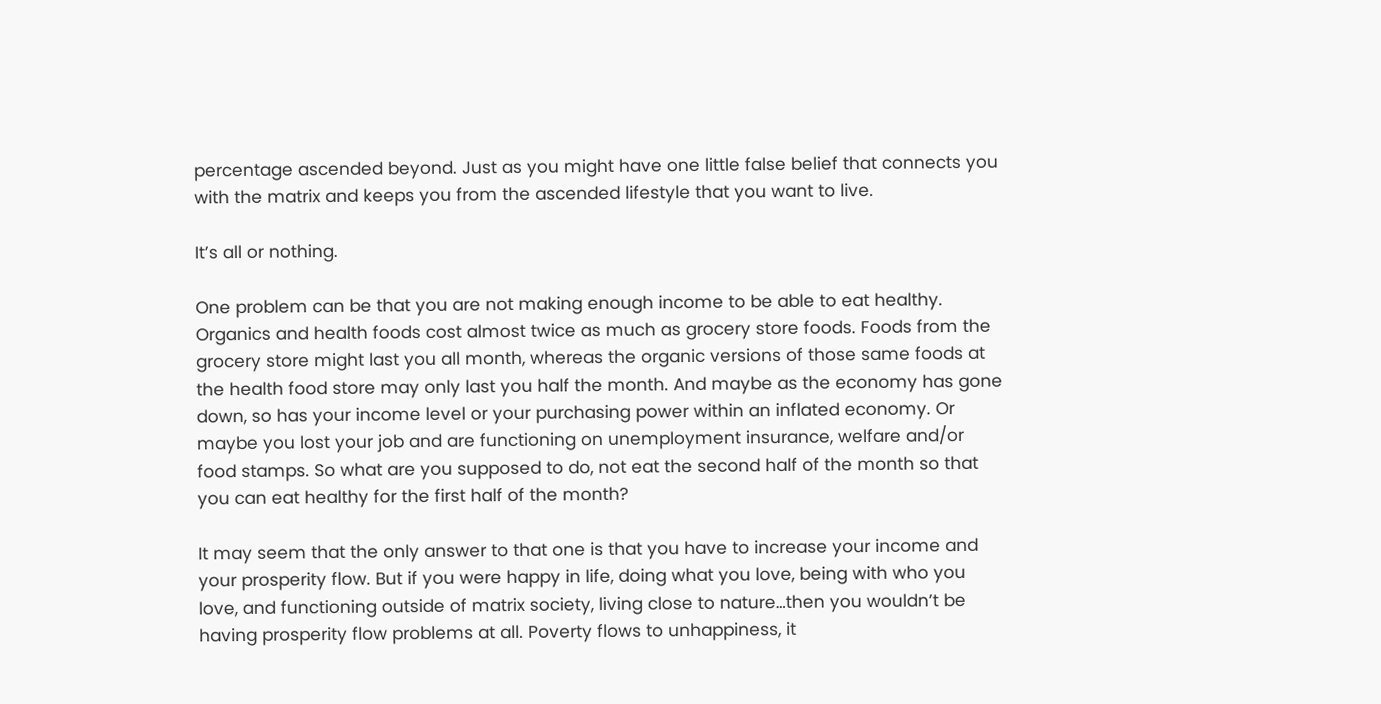percentage ascended beyond. Just as you might have one little false belief that connects you with the matrix and keeps you from the ascended lifestyle that you want to live.

It’s all or nothing.

One problem can be that you are not making enough income to be able to eat healthy. Organics and health foods cost almost twice as much as grocery store foods. Foods from the grocery store might last you all month, whereas the organic versions of those same foods at the health food store may only last you half the month. And maybe as the economy has gone down, so has your income level or your purchasing power within an inflated economy. Or maybe you lost your job and are functioning on unemployment insurance, welfare and/or food stamps. So what are you supposed to do, not eat the second half of the month so that you can eat healthy for the first half of the month?

It may seem that the only answer to that one is that you have to increase your income and your prosperity flow. But if you were happy in life, doing what you love, being with who you love, and functioning outside of matrix society, living close to nature…then you wouldn’t be having prosperity flow problems at all. Poverty flows to unhappiness, it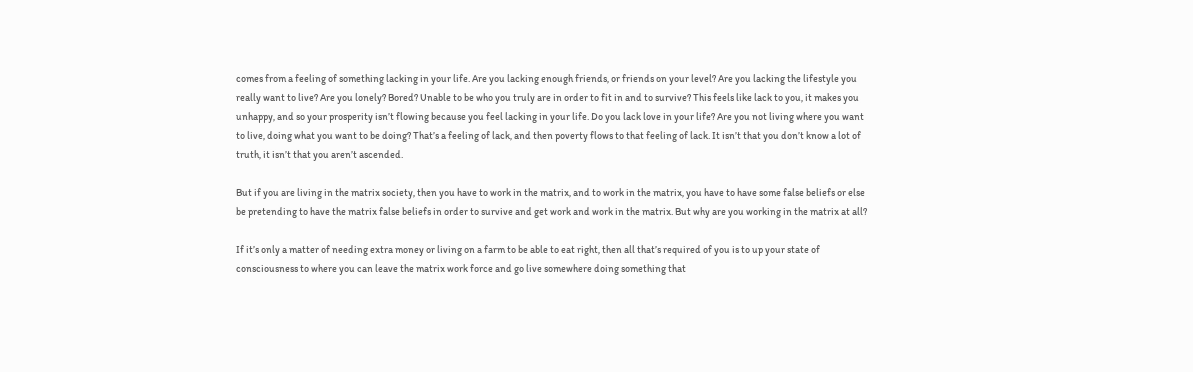comes from a feeling of something lacking in your life. Are you lacking enough friends, or friends on your level? Are you lacking the lifestyle you really want to live? Are you lonely? Bored? Unable to be who you truly are in order to fit in and to survive? This feels like lack to you, it makes you unhappy, and so your prosperity isn’t flowing because you feel lacking in your life. Do you lack love in your life? Are you not living where you want to live, doing what you want to be doing? That’s a feeling of lack, and then poverty flows to that feeling of lack. It isn’t that you don’t know a lot of truth, it isn’t that you aren’t ascended.

But if you are living in the matrix society, then you have to work in the matrix, and to work in the matrix, you have to have some false beliefs or else be pretending to have the matrix false beliefs in order to survive and get work and work in the matrix. But why are you working in the matrix at all?

If it’s only a matter of needing extra money or living on a farm to be able to eat right, then all that’s required of you is to up your state of consciousness to where you can leave the matrix work force and go live somewhere doing something that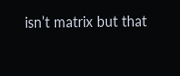isn’t matrix but that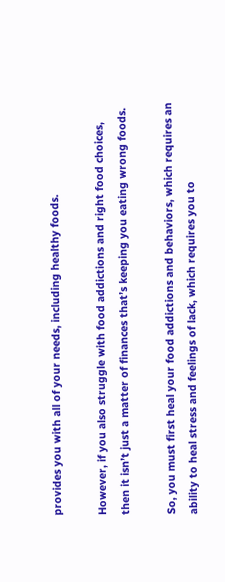provides you with all of your needs, including healthy foods.

However, if you also struggle with food addictions and right food choices, then it isn’t just a matter of finances that’s keeping you eating wrong foods.

So, you must first heal your food addictions and behaviors, which requires an ability to heal stress and feelings of lack, which requires you to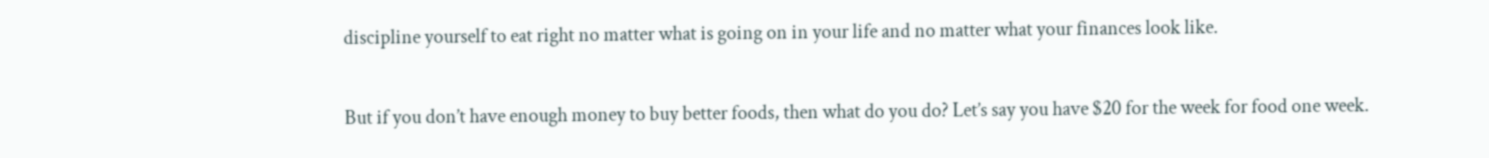discipline yourself to eat right no matter what is going on in your life and no matter what your finances look like.

But if you don’t have enough money to buy better foods, then what do you do? Let’s say you have $20 for the week for food one week.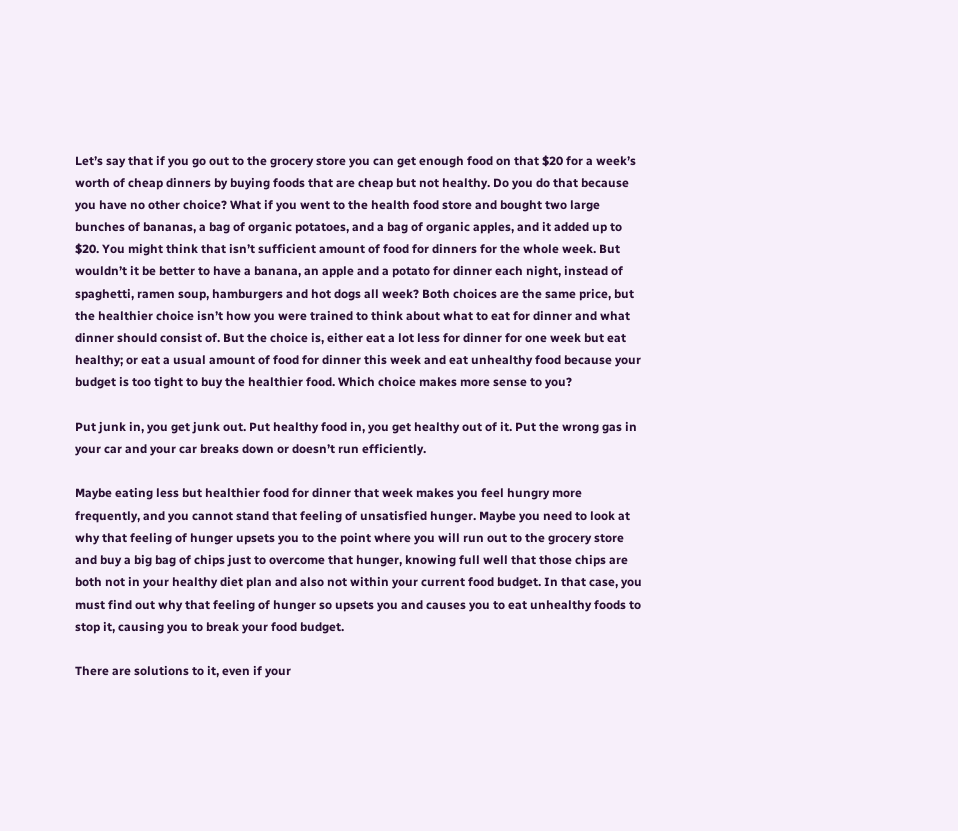Let’s say that if you go out to the grocery store you can get enough food on that $20 for a week’s worth of cheap dinners by buying foods that are cheap but not healthy. Do you do that because you have no other choice? What if you went to the health food store and bought two large bunches of bananas, a bag of organic potatoes, and a bag of organic apples, and it added up to $20. You might think that isn’t sufficient amount of food for dinners for the whole week. But wouldn’t it be better to have a banana, an apple and a potato for dinner each night, instead of spaghetti, ramen soup, hamburgers and hot dogs all week? Both choices are the same price, but the healthier choice isn’t how you were trained to think about what to eat for dinner and what dinner should consist of. But the choice is, either eat a lot less for dinner for one week but eat healthy; or eat a usual amount of food for dinner this week and eat unhealthy food because your budget is too tight to buy the healthier food. Which choice makes more sense to you?

Put junk in, you get junk out. Put healthy food in, you get healthy out of it. Put the wrong gas in your car and your car breaks down or doesn’t run efficiently.

Maybe eating less but healthier food for dinner that week makes you feel hungry more frequently, and you cannot stand that feeling of unsatisfied hunger. Maybe you need to look at why that feeling of hunger upsets you to the point where you will run out to the grocery store and buy a big bag of chips just to overcome that hunger, knowing full well that those chips are both not in your healthy diet plan and also not within your current food budget. In that case, you must find out why that feeling of hunger so upsets you and causes you to eat unhealthy foods to stop it, causing you to break your food budget.

There are solutions to it, even if your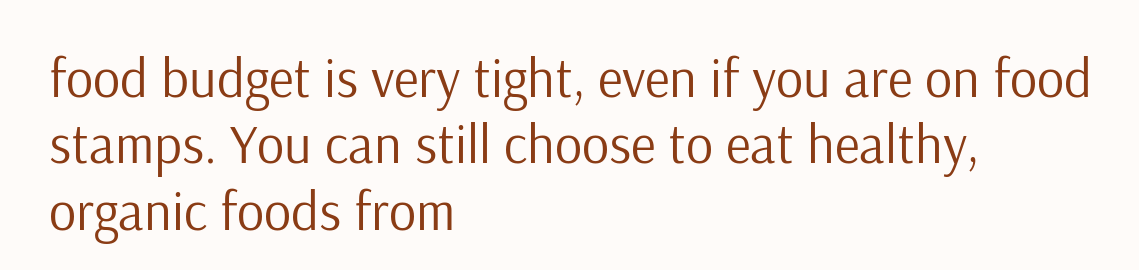food budget is very tight, even if you are on food stamps. You can still choose to eat healthy, organic foods from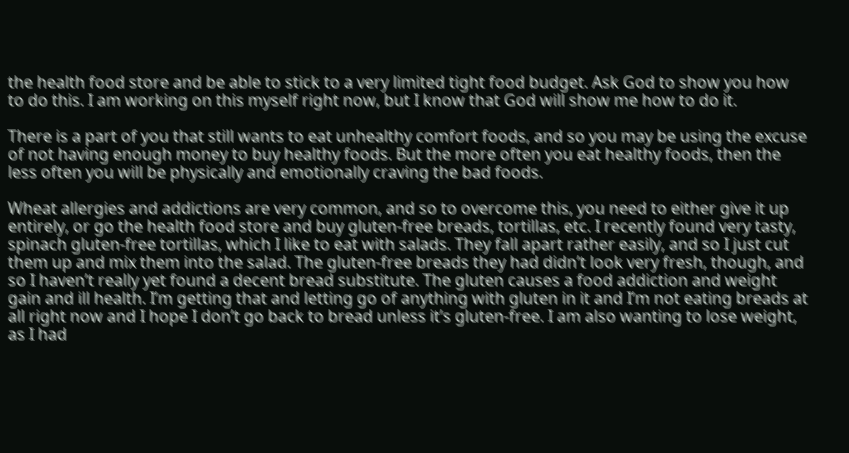the health food store and be able to stick to a very limited tight food budget. Ask God to show you how to do this. I am working on this myself right now, but I know that God will show me how to do it.

There is a part of you that still wants to eat unhealthy comfort foods, and so you may be using the excuse of not having enough money to buy healthy foods. But the more often you eat healthy foods, then the less often you will be physically and emotionally craving the bad foods.

Wheat allergies and addictions are very common, and so to overcome this, you need to either give it up entirely, or go the health food store and buy gluten-free breads, tortillas, etc. I recently found very tasty, spinach gluten-free tortillas, which I like to eat with salads. They fall apart rather easily, and so I just cut them up and mix them into the salad. The gluten-free breads they had didn’t look very fresh, though, and so I haven’t really yet found a decent bread substitute. The gluten causes a food addiction and weight gain and ill health. I’m getting that and letting go of anything with gluten in it and I’m not eating breads at all right now and I hope I don’t go back to bread unless it’s gluten-free. I am also wanting to lose weight, as I had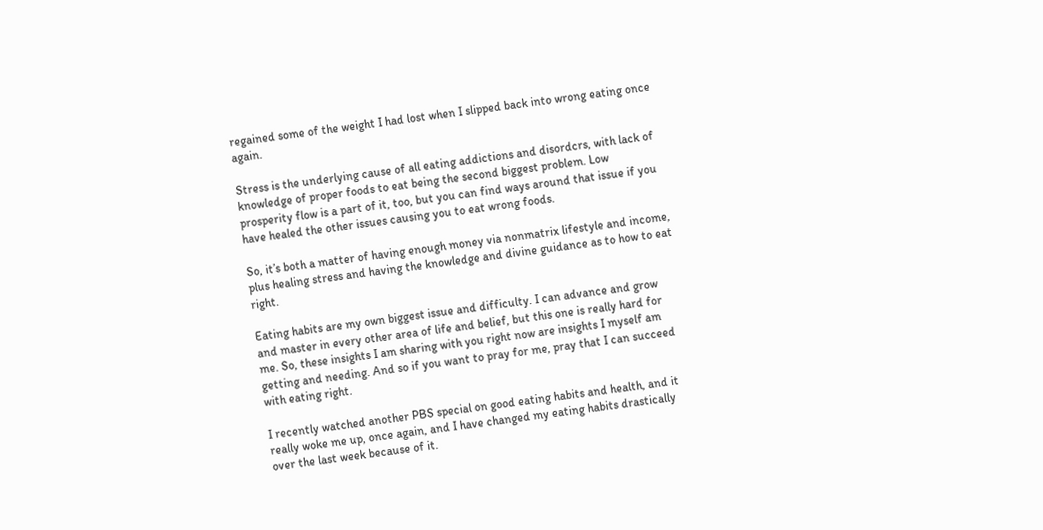regained some of the weight I had lost when I slipped back into wrong eating once again.

Stress is the underlying cause of all eating addictions and disordcrs, with lack of knowledge of proper foods to eat being the second biggest problem. Low prosperity flow is a part of it, too, but you can find ways around that issue if you have healed the other issues causing you to eat wrong foods.

So, it’s both a matter of having enough money via nonmatrix lifestyle and income, plus healing stress and having the knowledge and divine guidance as to how to eat right.

Eating habits are my own biggest issue and difficulty. I can advance and grow and master in every other area of life and belief, but this one is really hard for me. So, these insights I am sharing with you right now are insights I myself am getting and needing. And so if you want to pray for me, pray that I can succeed with eating right.

I recently watched another PBS special on good eating habits and health, and it really woke me up, once again, and I have changed my eating habits drastically over the last week because of it.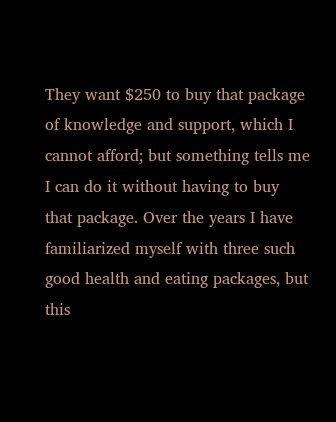They want $250 to buy that package of knowledge and support, which I cannot afford; but something tells me I can do it without having to buy that package. Over the years I have familiarized myself with three such good health and eating packages, but this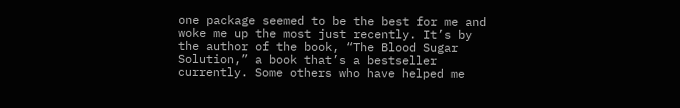one package seemed to be the best for me and woke me up the most just recently. It’s by the author of the book, “The Blood Sugar Solution,” a book that’s a bestseller currently. Some others who have helped me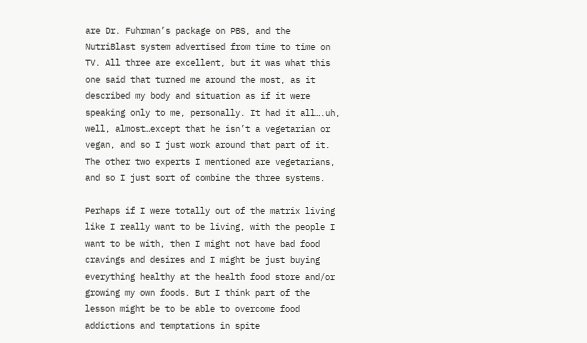are Dr. Fuhrman’s package on PBS, and the NutriBlast system advertised from time to time on TV. All three are excellent, but it was what this one said that turned me around the most, as it described my body and situation as if it were speaking only to me, personally. It had it all….uh, well, almost…except that he isn’t a vegetarian or vegan, and so I just work around that part of it. The other two experts I mentioned are vegetarians, and so I just sort of combine the three systems.

Perhaps if I were totally out of the matrix living like I really want to be living, with the people I want to be with, then I might not have bad food cravings and desires and I might be just buying everything healthy at the health food store and/or growing my own foods. But I think part of the lesson might be to be able to overcome food addictions and temptations in spite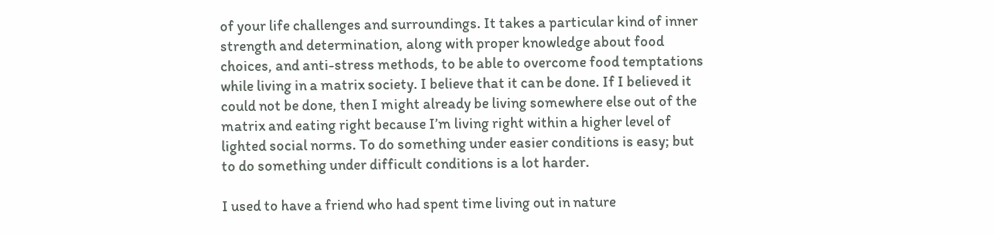of your life challenges and surroundings. It takes a particular kind of inner strength and determination, along with proper knowledge about food choices, and anti-stress methods, to be able to overcome food temptations while living in a matrix society. I believe that it can be done. If I believed it could not be done, then I might already be living somewhere else out of the matrix and eating right because I’m living right within a higher level of lighted social norms. To do something under easier conditions is easy; but to do something under difficult conditions is a lot harder.

I used to have a friend who had spent time living out in nature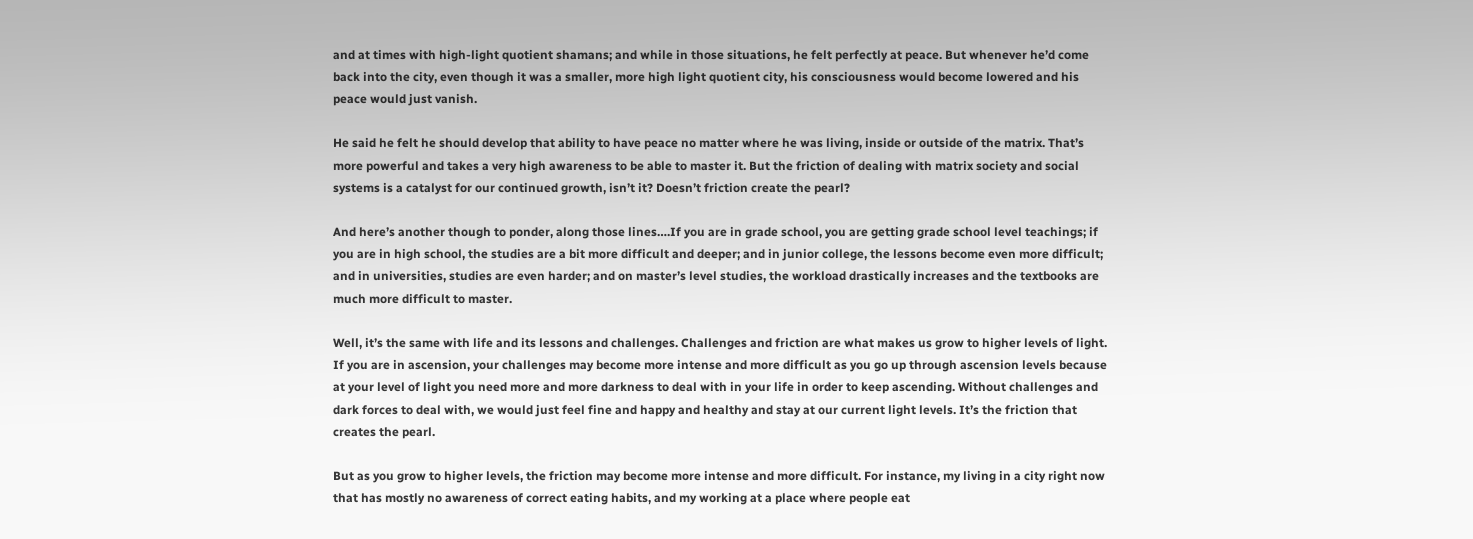and at times with high-light quotient shamans; and while in those situations, he felt perfectly at peace. But whenever he’d come back into the city, even though it was a smaller, more high light quotient city, his consciousness would become lowered and his peace would just vanish.

He said he felt he should develop that ability to have peace no matter where he was living, inside or outside of the matrix. That’s more powerful and takes a very high awareness to be able to master it. But the friction of dealing with matrix society and social systems is a catalyst for our continued growth, isn’t it? Doesn’t friction create the pearl?

And here’s another though to ponder, along those lines….If you are in grade school, you are getting grade school level teachings; if you are in high school, the studies are a bit more difficult and deeper; and in junior college, the lessons become even more difficult; and in universities, studies are even harder; and on master’s level studies, the workload drastically increases and the textbooks are much more difficult to master.

Well, it’s the same with life and its lessons and challenges. Challenges and friction are what makes us grow to higher levels of light. If you are in ascension, your challenges may become more intense and more difficult as you go up through ascension levels because at your level of light you need more and more darkness to deal with in your life in order to keep ascending. Without challenges and dark forces to deal with, we would just feel fine and happy and healthy and stay at our current light levels. It’s the friction that creates the pearl.

But as you grow to higher levels, the friction may become more intense and more difficult. For instance, my living in a city right now that has mostly no awareness of correct eating habits, and my working at a place where people eat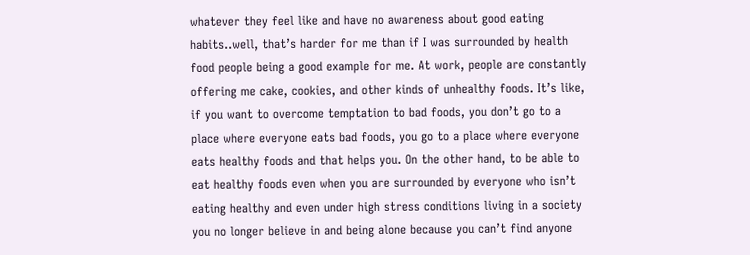whatever they feel like and have no awareness about good eating habits..well, that’s harder for me than if I was surrounded by health food people being a good example for me. At work, people are constantly offering me cake, cookies, and other kinds of unhealthy foods. It’s like, if you want to overcome temptation to bad foods, you don’t go to a place where everyone eats bad foods, you go to a place where everyone eats healthy foods and that helps you. On the other hand, to be able to eat healthy foods even when you are surrounded by everyone who isn’t eating healthy and even under high stress conditions living in a society you no longer believe in and being alone because you can’t find anyone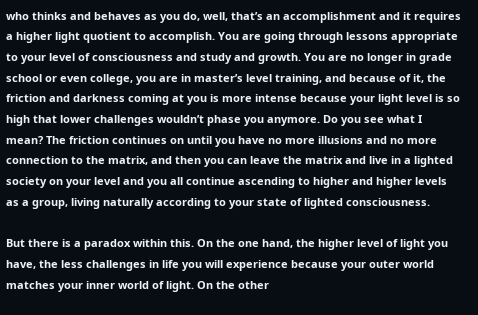who thinks and behaves as you do, well, that’s an accomplishment and it requires a higher light quotient to accomplish. You are going through lessons appropriate to your level of consciousness and study and growth. You are no longer in grade school or even college, you are in master’s level training, and because of it, the friction and darkness coming at you is more intense because your light level is so high that lower challenges wouldn’t phase you anymore. Do you see what I mean? The friction continues on until you have no more illusions and no more connection to the matrix, and then you can leave the matrix and live in a lighted society on your level and you all continue ascending to higher and higher levels as a group, living naturally according to your state of lighted consciousness.

But there is a paradox within this. On the one hand, the higher level of light you have, the less challenges in life you will experience because your outer world matches your inner world of light. On the other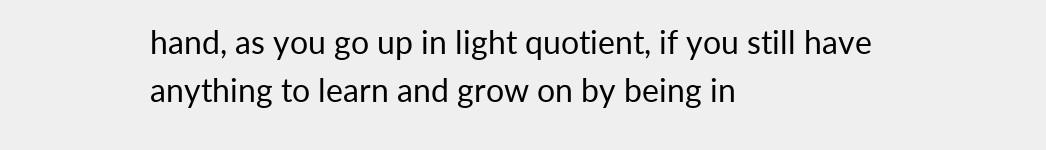hand, as you go up in light quotient, if you still have anything to learn and grow on by being in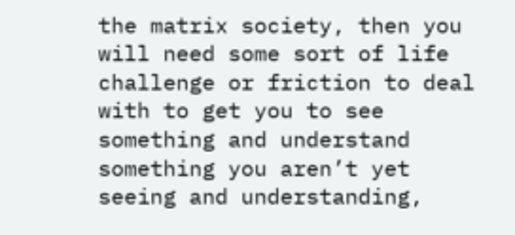the matrix society, then you will need some sort of life challenge or friction to deal with to get you to see something and understand something you aren’t yet seeing and understanding,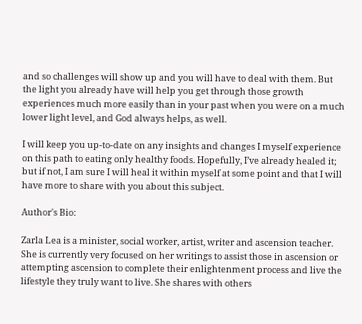and so challenges will show up and you will have to deal with them. But the light you already have will help you get through those growth experiences much more easily than in your past when you were on a much lower light level, and God always helps, as well.

I will keep you up-to-date on any insights and changes I myself experience on this path to eating only healthy foods. Hopefully, I’ve already healed it; but if not, I am sure I will heal it within myself at some point and that I will have more to share with you about this subject.

Author's Bio:

Zarla Lea is a minister, social worker, artist, writer and ascension teacher. She is currently very focused on her writings to assist those in ascension or attempting ascension to complete their enlightenment process and live the lifestyle they truly want to live. She shares with others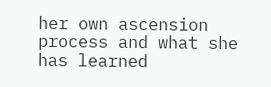her own ascension process and what she has learned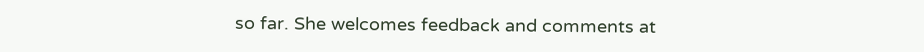so far. She welcomes feedback and comments at